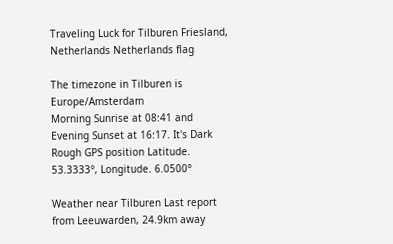Traveling Luck for Tilburen Friesland, Netherlands Netherlands flag

The timezone in Tilburen is Europe/Amsterdam
Morning Sunrise at 08:41 and Evening Sunset at 16:17. It's Dark
Rough GPS position Latitude. 53.3333°, Longitude. 6.0500°

Weather near Tilburen Last report from Leeuwarden, 24.9km away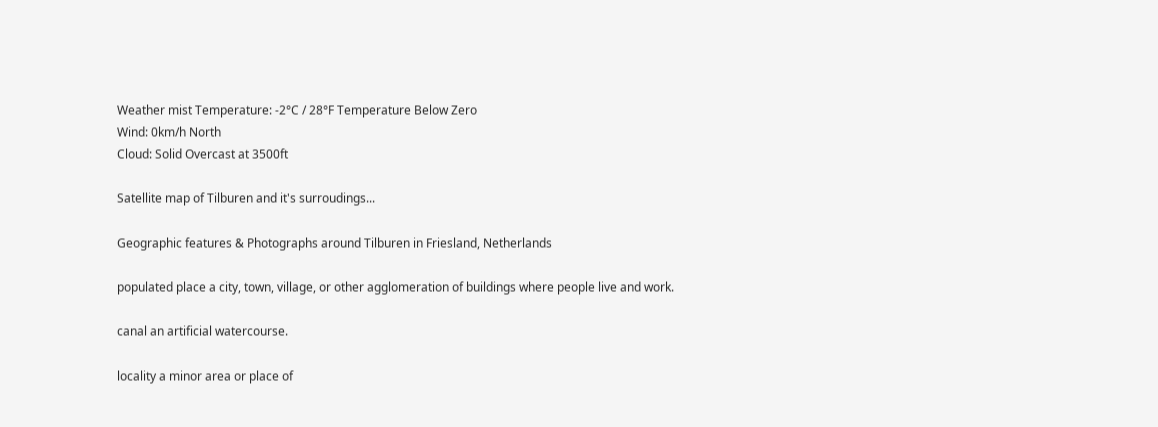Weather mist Temperature: -2°C / 28°F Temperature Below Zero
Wind: 0km/h North
Cloud: Solid Overcast at 3500ft

Satellite map of Tilburen and it's surroudings...

Geographic features & Photographs around Tilburen in Friesland, Netherlands

populated place a city, town, village, or other agglomeration of buildings where people live and work.

canal an artificial watercourse.

locality a minor area or place of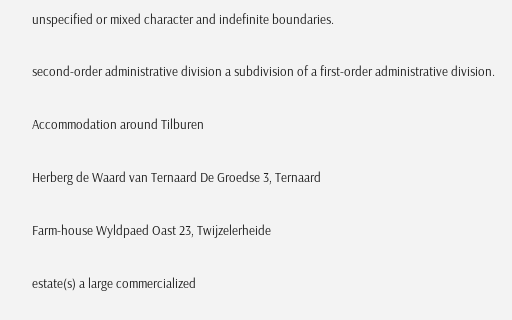unspecified or mixed character and indefinite boundaries.

second-order administrative division a subdivision of a first-order administrative division.

Accommodation around Tilburen

Herberg de Waard van Ternaard De Groedse 3, Ternaard

Farm-house Wyldpaed Oast 23, Twijzelerheide

estate(s) a large commercialized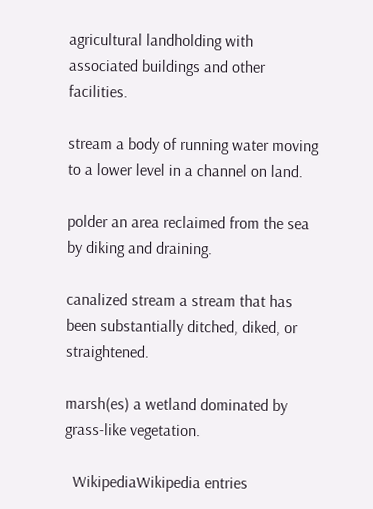agricultural landholding with associated buildings and other facilities.

stream a body of running water moving to a lower level in a channel on land.

polder an area reclaimed from the sea by diking and draining.

canalized stream a stream that has been substantially ditched, diked, or straightened.

marsh(es) a wetland dominated by grass-like vegetation.

  WikipediaWikipedia entries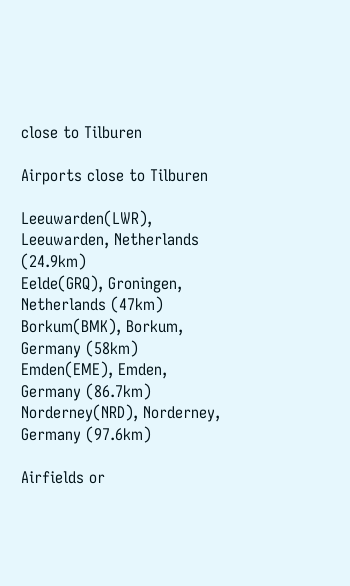close to Tilburen

Airports close to Tilburen

Leeuwarden(LWR), Leeuwarden, Netherlands (24.9km)
Eelde(GRQ), Groningen, Netherlands (47km)
Borkum(BMK), Borkum, Germany (58km)
Emden(EME), Emden, Germany (86.7km)
Norderney(NRD), Norderney, Germany (97.6km)

Airfields or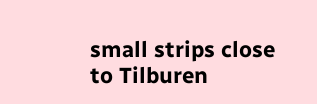small strips close to Tilburen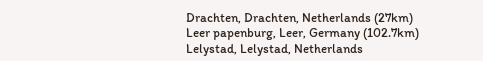Drachten, Drachten, Netherlands (27km)
Leer papenburg, Leer, Germany (102.7km)
Lelystad, Lelystad, Netherlands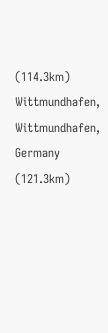(114.3km)
Wittmundhafen, Wittmundhafen, Germany (121.3km)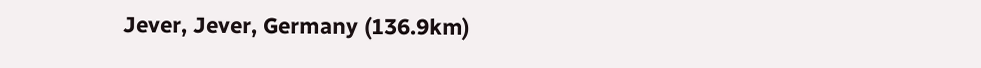Jever, Jever, Germany (136.9km)